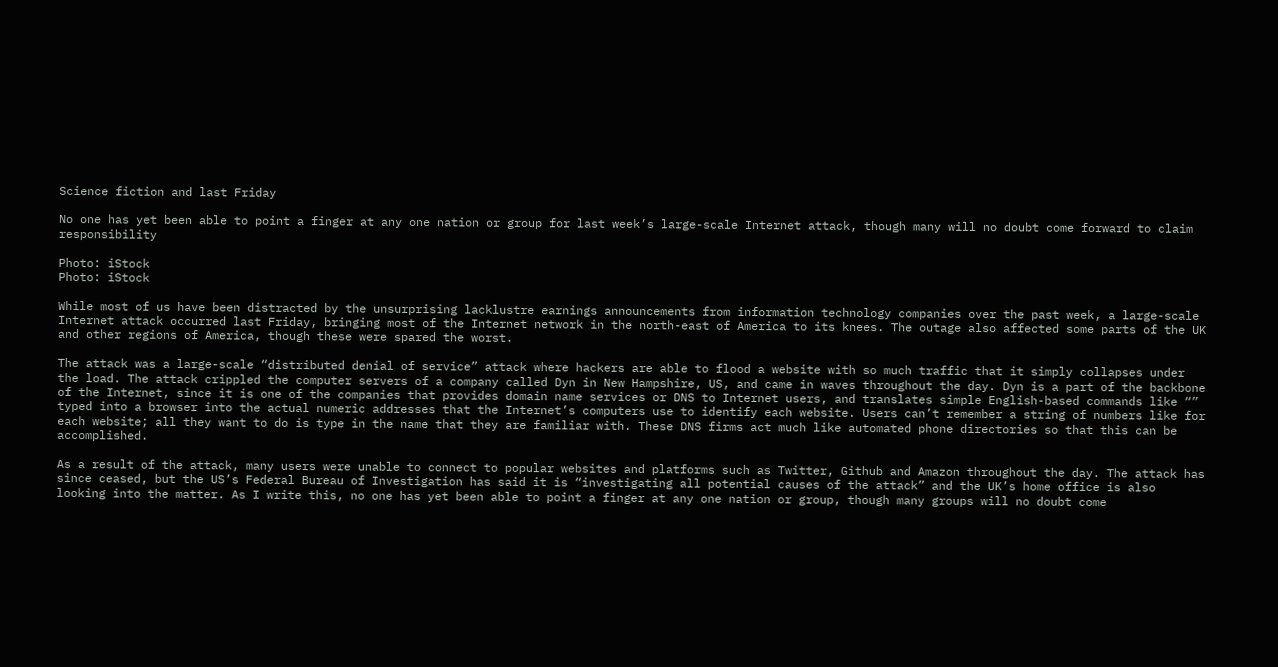Science fiction and last Friday

No one has yet been able to point a finger at any one nation or group for last week’s large-scale Internet attack, though many will no doubt come forward to claim responsibility

Photo: iStock
Photo: iStock

While most of us have been distracted by the unsurprising lacklustre earnings announcements from information technology companies over the past week, a large-scale Internet attack occurred last Friday, bringing most of the Internet network in the north-east of America to its knees. The outage also affected some parts of the UK and other regions of America, though these were spared the worst.

The attack was a large-scale “distributed denial of service” attack where hackers are able to flood a website with so much traffic that it simply collapses under the load. The attack crippled the computer servers of a company called Dyn in New Hampshire, US, and came in waves throughout the day. Dyn is a part of the backbone of the Internet, since it is one of the companies that provides domain name services or DNS to Internet users, and translates simple English-based commands like “” typed into a browser into the actual numeric addresses that the Internet’s computers use to identify each website. Users can’t remember a string of numbers like for each website; all they want to do is type in the name that they are familiar with. These DNS firms act much like automated phone directories so that this can be accomplished.

As a result of the attack, many users were unable to connect to popular websites and platforms such as Twitter, Github and Amazon throughout the day. The attack has since ceased, but the US’s Federal Bureau of Investigation has said it is “investigating all potential causes of the attack” and the UK’s home office is also looking into the matter. As I write this, no one has yet been able to point a finger at any one nation or group, though many groups will no doubt come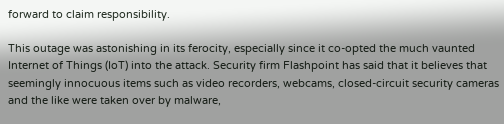forward to claim responsibility.

This outage was astonishing in its ferocity, especially since it co-opted the much vaunted Internet of Things (IoT) into the attack. Security firm Flashpoint has said that it believes that seemingly innocuous items such as video recorders, webcams, closed-circuit security cameras and the like were taken over by malware,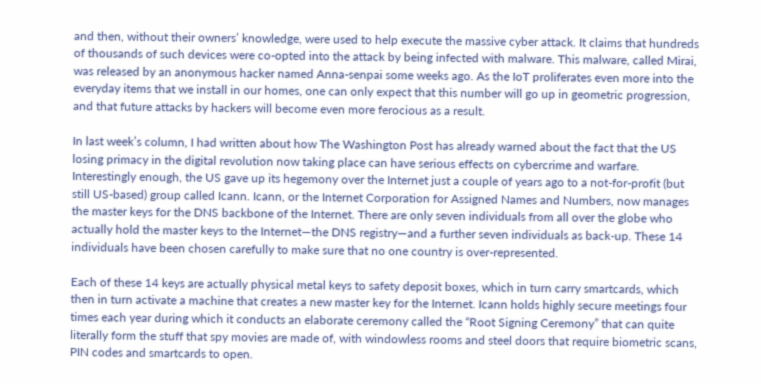and then, without their owners’ knowledge, were used to help execute the massive cyber attack. It claims that hundreds of thousands of such devices were co-opted into the attack by being infected with malware. This malware, called Mirai, was released by an anonymous hacker named Anna-senpai some weeks ago. As the IoT proliferates even more into the everyday items that we install in our homes, one can only expect that this number will go up in geometric progression, and that future attacks by hackers will become even more ferocious as a result.

In last week’s column, I had written about how The Washington Post has already warned about the fact that the US losing primacy in the digital revolution now taking place can have serious effects on cybercrime and warfare. Interestingly enough, the US gave up its hegemony over the Internet just a couple of years ago to a not-for-profit (but still US-based) group called Icann. Icann, or the Internet Corporation for Assigned Names and Numbers, now manages the master keys for the DNS backbone of the Internet. There are only seven individuals from all over the globe who actually hold the master keys to the Internet—the DNS registry—and a further seven individuals as back-up. These 14 individuals have been chosen carefully to make sure that no one country is over-represented.

Each of these 14 keys are actually physical metal keys to safety deposit boxes, which in turn carry smartcards, which then in turn activate a machine that creates a new master key for the Internet. Icann holds highly secure meetings four times each year during which it conducts an elaborate ceremony called the “Root Signing Ceremony” that can quite literally form the stuff that spy movies are made of, with windowless rooms and steel doors that require biometric scans, PIN codes and smartcards to open.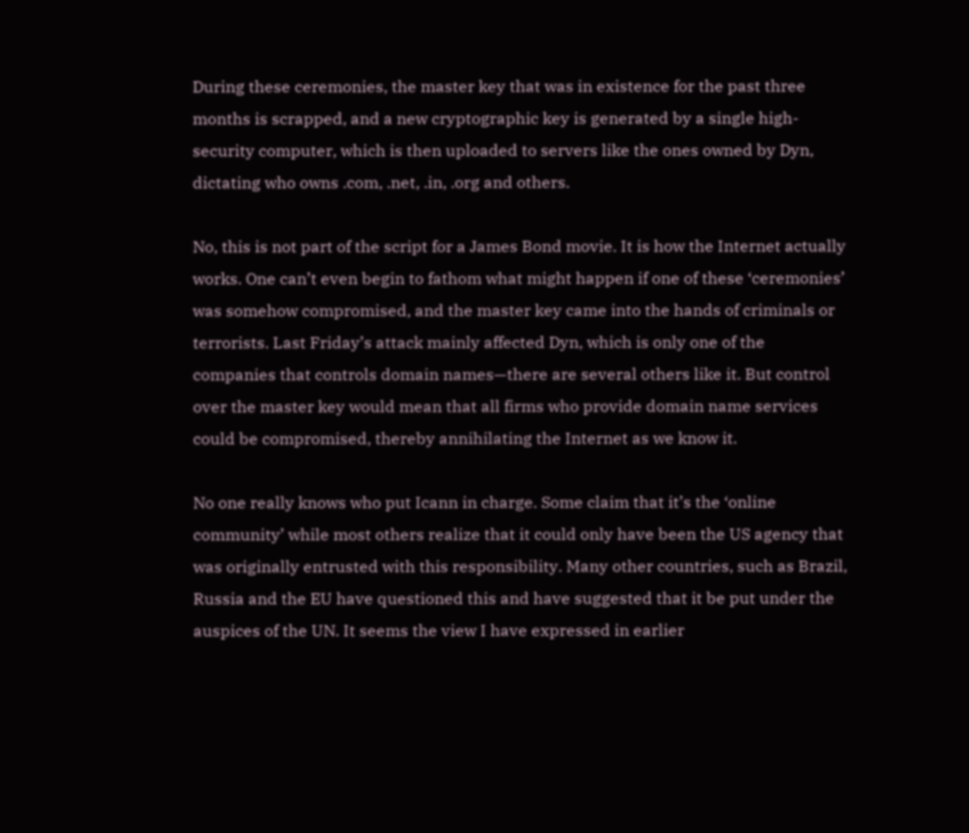During these ceremonies, the master key that was in existence for the past three months is scrapped, and a new cryptographic key is generated by a single high-security computer, which is then uploaded to servers like the ones owned by Dyn, dictating who owns .com, .net, .in, .org and others.

No, this is not part of the script for a James Bond movie. It is how the Internet actually works. One can’t even begin to fathom what might happen if one of these ‘ceremonies’ was somehow compromised, and the master key came into the hands of criminals or terrorists. Last Friday’s attack mainly affected Dyn, which is only one of the companies that controls domain names—there are several others like it. But control over the master key would mean that all firms who provide domain name services could be compromised, thereby annihilating the Internet as we know it.

No one really knows who put Icann in charge. Some claim that it’s the ‘online community’ while most others realize that it could only have been the US agency that was originally entrusted with this responsibility. Many other countries, such as Brazil, Russia and the EU have questioned this and have suggested that it be put under the auspices of the UN. It seems the view I have expressed in earlier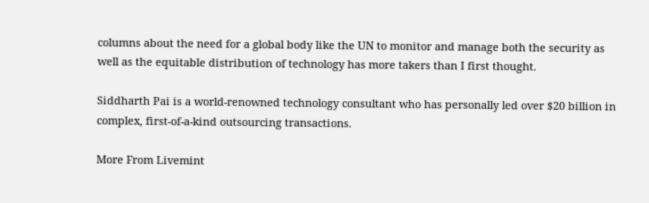columns about the need for a global body like the UN to monitor and manage both the security as well as the equitable distribution of technology has more takers than I first thought.

Siddharth Pai is a world-renowned technology consultant who has personally led over $20 billion in complex, first-of-a-kind outsourcing transactions.

More From Livemint